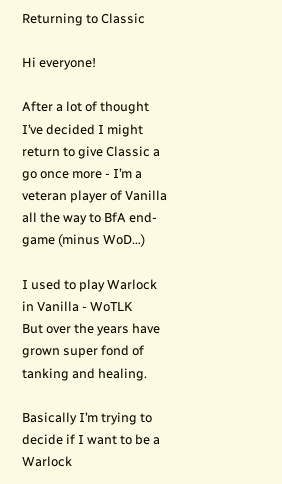Returning to Classic

Hi everyone!

After a lot of thought I’ve decided I might return to give Classic a go once more - I’m a veteran player of Vanilla all the way to BfA end-game (minus WoD…)

I used to play Warlock in Vanilla - WoTLK
But over the years have grown super fond of tanking and healing.

Basically I’m trying to decide if I want to be a Warlock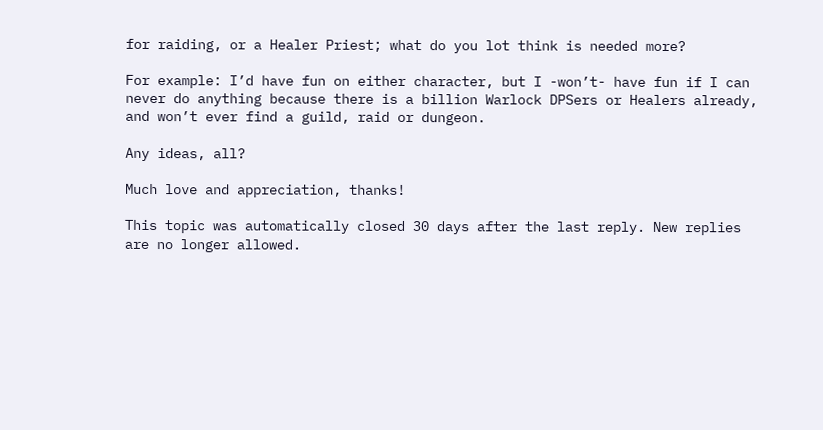for raiding, or a Healer Priest; what do you lot think is needed more?

For example: I’d have fun on either character, but I -won’t- have fun if I can never do anything because there is a billion Warlock DPSers or Healers already, and won’t ever find a guild, raid or dungeon.

Any ideas, all?

Much love and appreciation, thanks!

This topic was automatically closed 30 days after the last reply. New replies are no longer allowed.